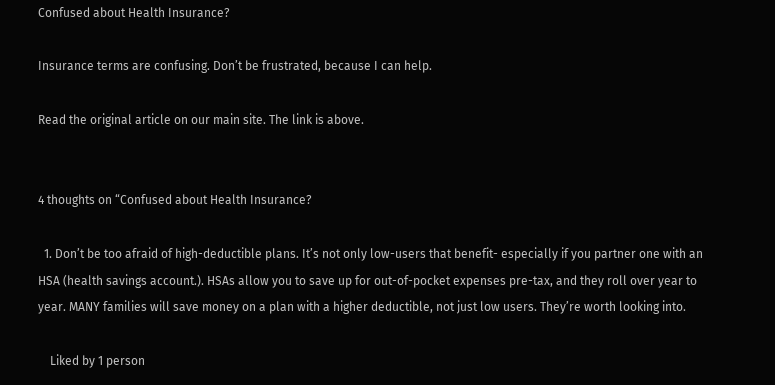Confused about Health Insurance?

Insurance terms are confusing. Don’t be frustrated, because I can help.

Read the original article on our main site. The link is above.


4 thoughts on “Confused about Health Insurance?

  1. Don’t be too afraid of high-deductible plans. It’s not only low-users that benefit- especially if you partner one with an HSA (health savings account.). HSAs allow you to save up for out-of-pocket expenses pre-tax, and they roll over year to year. MANY families will save money on a plan with a higher deductible, not just low users. They’re worth looking into.

    Liked by 1 person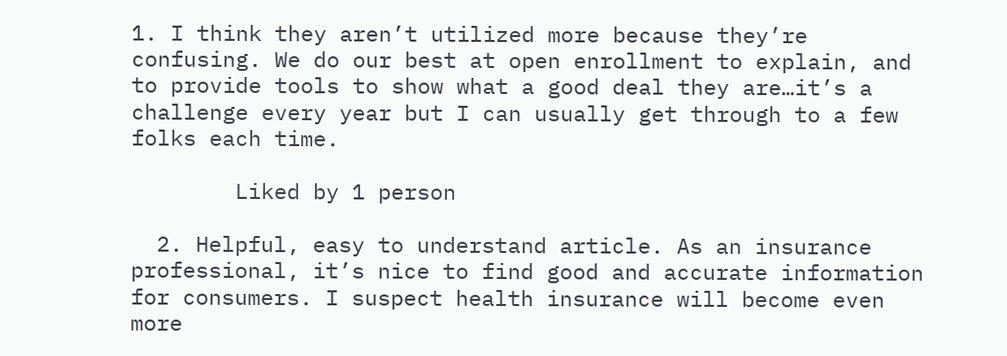1. I think they aren’t utilized more because they’re confusing. We do our best at open enrollment to explain, and to provide tools to show what a good deal they are…it’s a challenge every year but I can usually get through to a few folks each time.

        Liked by 1 person

  2. Helpful, easy to understand article. As an insurance professional, it’s nice to find good and accurate information for consumers. I suspect health insurance will become even more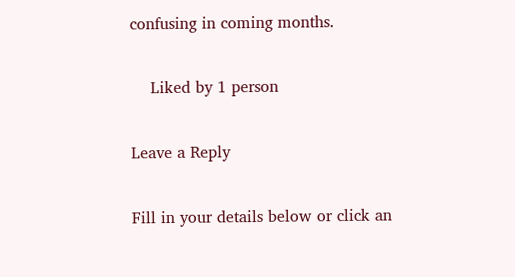confusing in coming months.

    Liked by 1 person

Leave a Reply

Fill in your details below or click an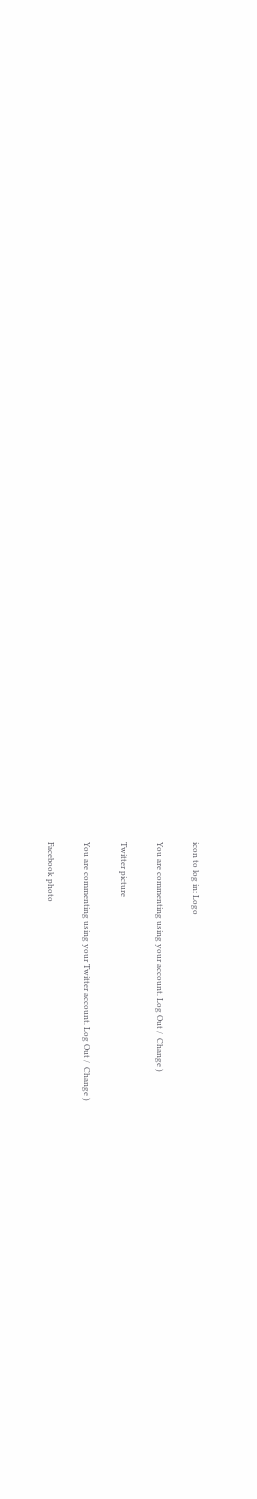icon to log in: Logo

You are commenting using your account. Log Out /  Change )

Twitter picture

You are commenting using your Twitter account. Log Out /  Change )

Facebook photo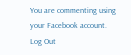You are commenting using your Facebook account. Log Out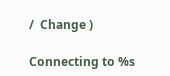/  Change )

Connecting to %s